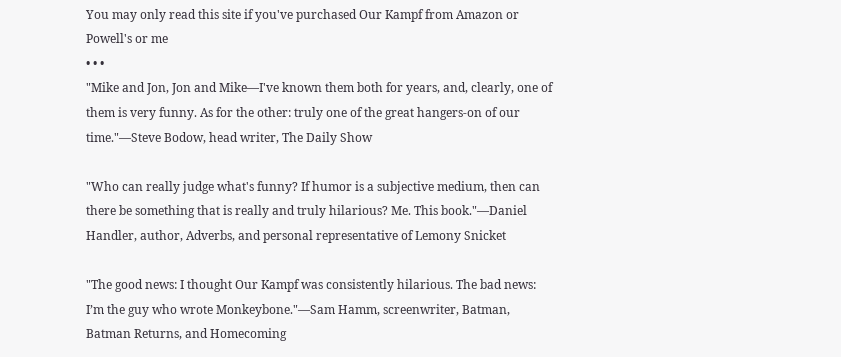You may only read this site if you've purchased Our Kampf from Amazon or Powell's or me
• • •
"Mike and Jon, Jon and Mike—I've known them both for years, and, clearly, one of them is very funny. As for the other: truly one of the great hangers-on of our time."—Steve Bodow, head writer, The Daily Show

"Who can really judge what's funny? If humor is a subjective medium, then can there be something that is really and truly hilarious? Me. This book."—Daniel Handler, author, Adverbs, and personal representative of Lemony Snicket

"The good news: I thought Our Kampf was consistently hilarious. The bad news: I’m the guy who wrote Monkeybone."—Sam Hamm, screenwriter, Batman, Batman Returns, and Homecoming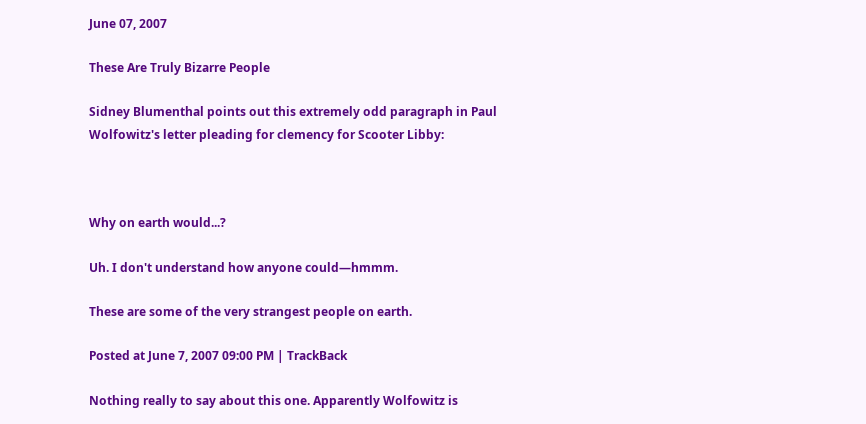June 07, 2007

These Are Truly Bizarre People

Sidney Blumenthal points out this extremely odd paragraph in Paul Wolfowitz's letter pleading for clemency for Scooter Libby:



Why on earth would...?

Uh. I don't understand how anyone could—hmmm.

These are some of the very strangest people on earth.

Posted at June 7, 2007 09:00 PM | TrackBack

Nothing really to say about this one. Apparently Wolfowitz is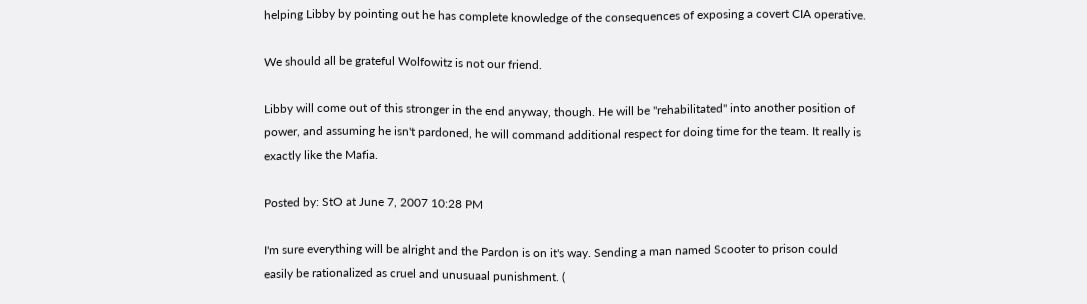helping Libby by pointing out he has complete knowledge of the consequences of exposing a covert CIA operative.

We should all be grateful Wolfowitz is not our friend.

Libby will come out of this stronger in the end anyway, though. He will be "rehabilitated" into another position of power, and assuming he isn't pardoned, he will command additional respect for doing time for the team. It really is exactly like the Mafia.

Posted by: StO at June 7, 2007 10:28 PM

I'm sure everything will be alright and the Pardon is on it's way. Sending a man named Scooter to prison could easily be rationalized as cruel and unusuaal punishment. (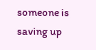someone is saving up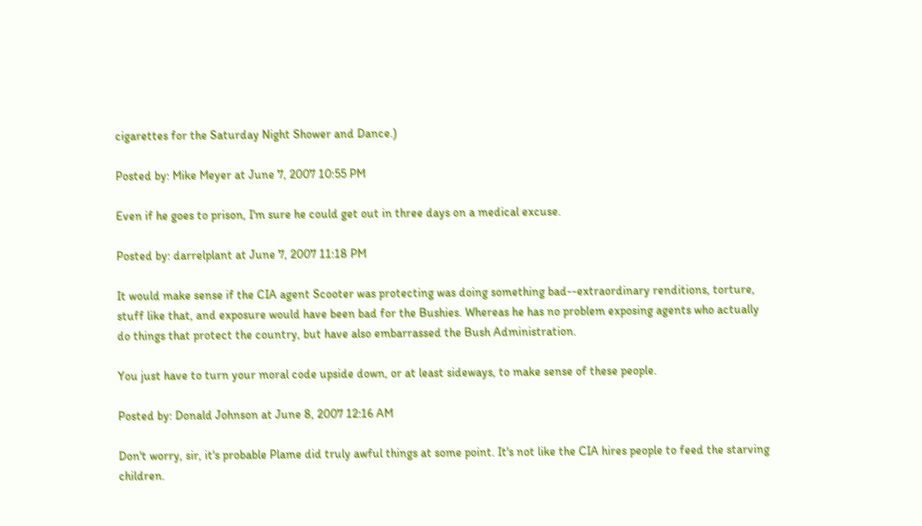cigarettes for the Saturday Night Shower and Dance.)

Posted by: Mike Meyer at June 7, 2007 10:55 PM

Even if he goes to prison, I'm sure he could get out in three days on a medical excuse.

Posted by: darrelplant at June 7, 2007 11:18 PM

It would make sense if the CIA agent Scooter was protecting was doing something bad--extraordinary renditions, torture, stuff like that, and exposure would have been bad for the Bushies. Whereas he has no problem exposing agents who actually do things that protect the country, but have also embarrassed the Bush Administration.

You just have to turn your moral code upside down, or at least sideways, to make sense of these people.

Posted by: Donald Johnson at June 8, 2007 12:16 AM

Don't worry, sir, it's probable Plame did truly awful things at some point. It's not like the CIA hires people to feed the starving children.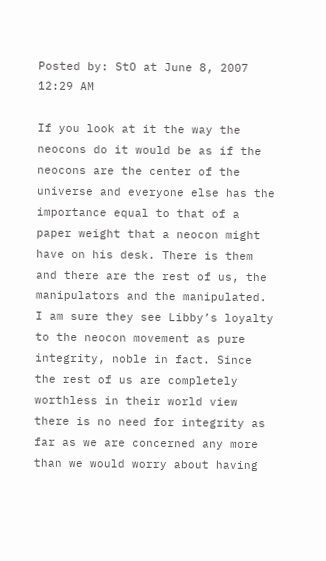Posted by: StO at June 8, 2007 12:29 AM

If you look at it the way the neocons do it would be as if the neocons are the center of the universe and everyone else has the importance equal to that of a paper weight that a neocon might have on his desk. There is them and there are the rest of us, the manipulators and the manipulated. I am sure they see Libby’s loyalty to the neocon movement as pure integrity, noble in fact. Since the rest of us are completely worthless in their world view there is no need for integrity as far as we are concerned any more than we would worry about having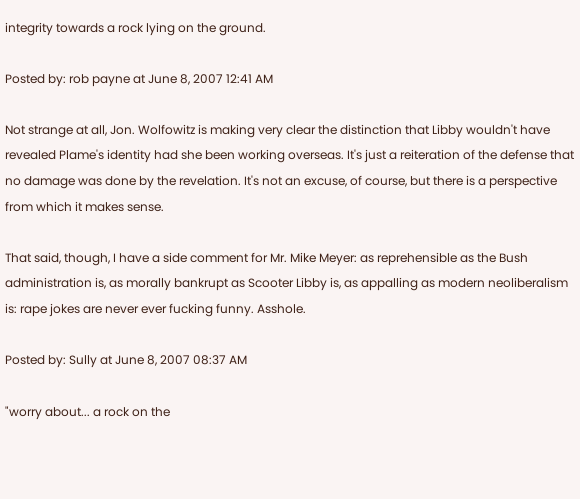integrity towards a rock lying on the ground.

Posted by: rob payne at June 8, 2007 12:41 AM

Not strange at all, Jon. Wolfowitz is making very clear the distinction that Libby wouldn't have revealed Plame's identity had she been working overseas. It's just a reiteration of the defense that no damage was done by the revelation. It's not an excuse, of course, but there is a perspective from which it makes sense.

That said, though, I have a side comment for Mr. Mike Meyer: as reprehensible as the Bush administration is, as morally bankrupt as Scooter Libby is, as appalling as modern neoliberalism is: rape jokes are never ever fucking funny. Asshole.

Posted by: Sully at June 8, 2007 08:37 AM

"worry about... a rock on the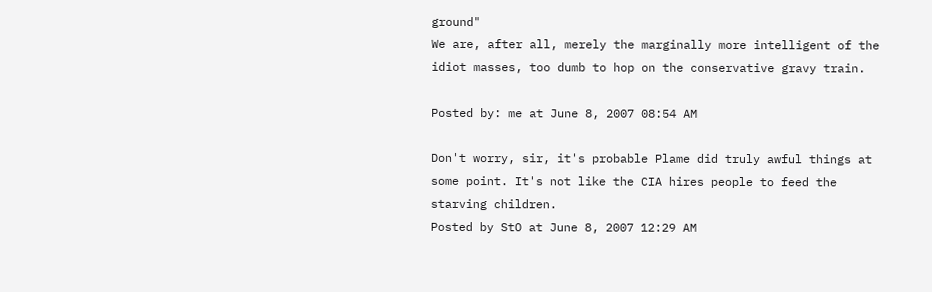ground"
We are, after all, merely the marginally more intelligent of the idiot masses, too dumb to hop on the conservative gravy train.

Posted by: me at June 8, 2007 08:54 AM

Don't worry, sir, it's probable Plame did truly awful things at some point. It's not like the CIA hires people to feed the starving children.
Posted by StO at June 8, 2007 12:29 AM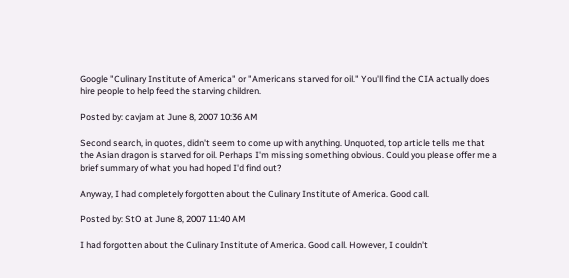Google "Culinary Institute of America" or "Americans starved for oil." You'll find the CIA actually does hire people to help feed the starving children.

Posted by: cavjam at June 8, 2007 10:36 AM

Second search, in quotes, didn't seem to come up with anything. Unquoted, top article tells me that the Asian dragon is starved for oil. Perhaps I'm missing something obvious. Could you please offer me a brief summary of what you had hoped I'd find out?

Anyway, I had completely forgotten about the Culinary Institute of America. Good call.

Posted by: StO at June 8, 2007 11:40 AM

I had forgotten about the Culinary Institute of America. Good call. However, I couldn't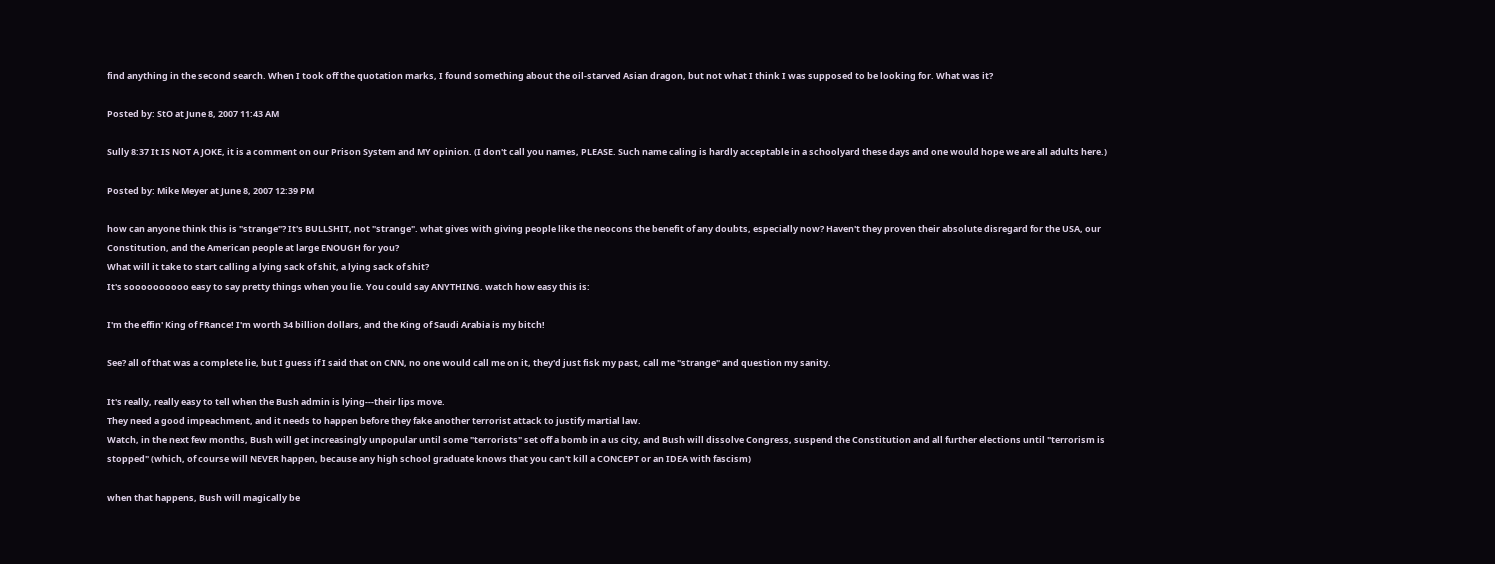find anything in the second search. When I took off the quotation marks, I found something about the oil-starved Asian dragon, but not what I think I was supposed to be looking for. What was it?

Posted by: StO at June 8, 2007 11:43 AM

Sully 8:37 It IS NOT A JOKE, it is a comment on our Prison System and MY opinion. (I don't call you names, PLEASE. Such name caling is hardly acceptable in a schoolyard these days and one would hope we are all adults here.)

Posted by: Mike Meyer at June 8, 2007 12:39 PM

how can anyone think this is "strange"? It's BULLSHIT, not "strange". what gives with giving people like the neocons the benefit of any doubts, especially now? Haven't they proven their absolute disregard for the USA, our Constitution, and the American people at large ENOUGH for you?
What will it take to start calling a lying sack of shit, a lying sack of shit?
It's soooooooooo easy to say pretty things when you lie. You could say ANYTHING. watch how easy this is:

I'm the effin' King of FRance! I'm worth 34 billion dollars, and the King of Saudi Arabia is my bitch!

See? all of that was a complete lie, but I guess if I said that on CNN, no one would call me on it, they'd just fisk my past, call me "strange" and question my sanity.

It's really, really easy to tell when the Bush admin is lying---their lips move.
They need a good impeachment, and it needs to happen before they fake another terrorist attack to justify martial law.
Watch, in the next few months, Bush will get increasingly unpopular until some "terrorists" set off a bomb in a us city, and Bush will dissolve Congress, suspend the Constitution and all further elections until "terrorism is stopped" (which, of course will NEVER happen, because any high school graduate knows that you can't kill a CONCEPT or an IDEA with fascism)

when that happens, Bush will magically be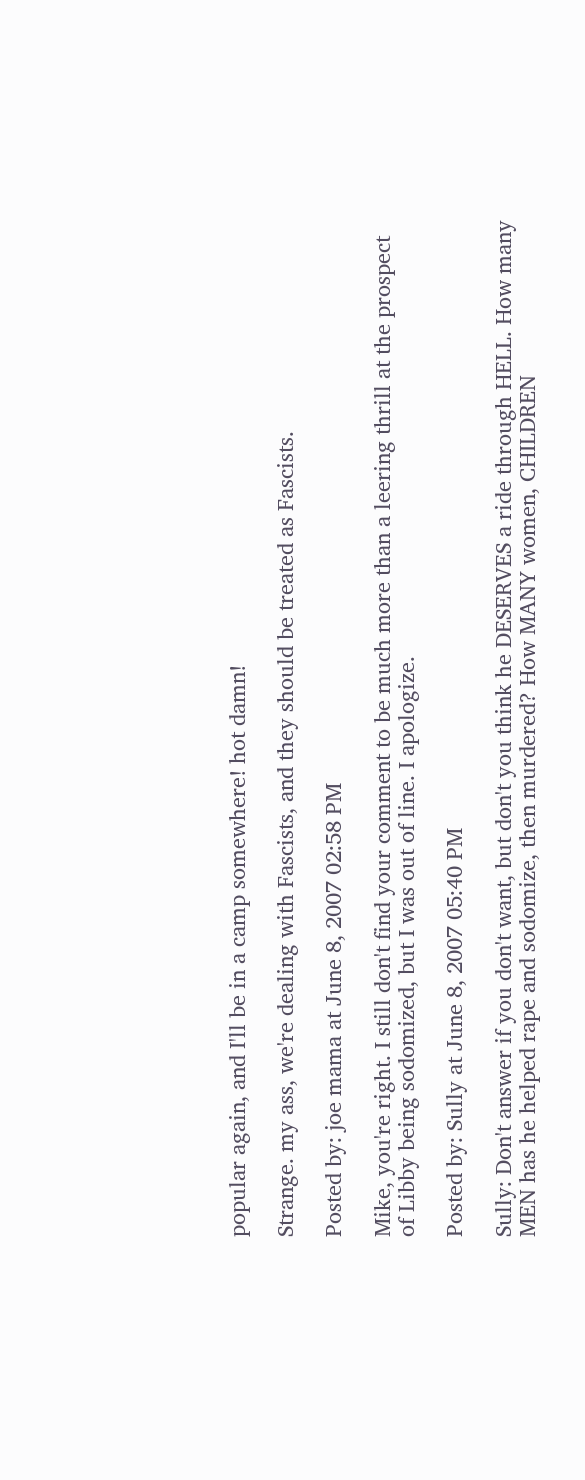popular again, and I'll be in a camp somewhere! hot damn!

Strange. my ass, we're dealing with Fascists, and they should be treated as Fascists.

Posted by: joe mama at June 8, 2007 02:58 PM

Mike, you're right. I still don't find your comment to be much more than a leering thrill at the prospect of Libby being sodomized, but I was out of line. I apologize.

Posted by: Sully at June 8, 2007 05:40 PM

Sully: Don't answer if you don't want, but don't you think he DESERVES a ride through HELL. How many MEN has he helped rape and sodomize, then murdered? How MANY women, CHILDREN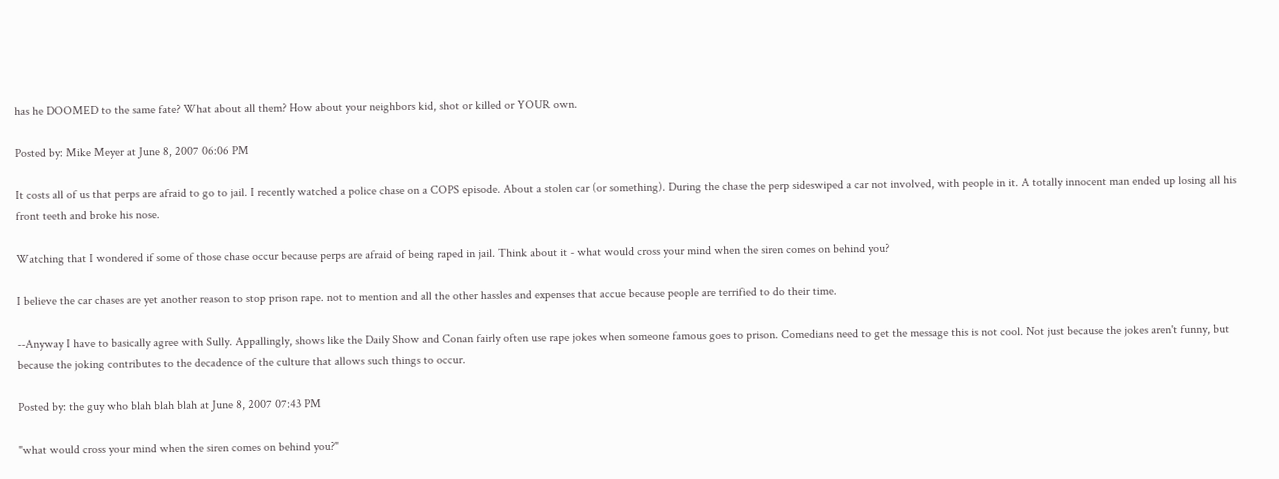has he DOOMED to the same fate? What about all them? How about your neighbors kid, shot or killed or YOUR own.

Posted by: Mike Meyer at June 8, 2007 06:06 PM

It costs all of us that perps are afraid to go to jail. I recently watched a police chase on a COPS episode. About a stolen car (or something). During the chase the perp sideswiped a car not involved, with people in it. A totally innocent man ended up losing all his front teeth and broke his nose.

Watching that I wondered if some of those chase occur because perps are afraid of being raped in jail. Think about it - what would cross your mind when the siren comes on behind you?

I believe the car chases are yet another reason to stop prison rape. not to mention and all the other hassles and expenses that accue because people are terrified to do their time.

--Anyway I have to basically agree with Sully. Appallingly, shows like the Daily Show and Conan fairly often use rape jokes when someone famous goes to prison. Comedians need to get the message this is not cool. Not just because the jokes aren't funny, but because the joking contributes to the decadence of the culture that allows such things to occur.

Posted by: the guy who blah blah blah at June 8, 2007 07:43 PM

"what would cross your mind when the siren comes on behind you?"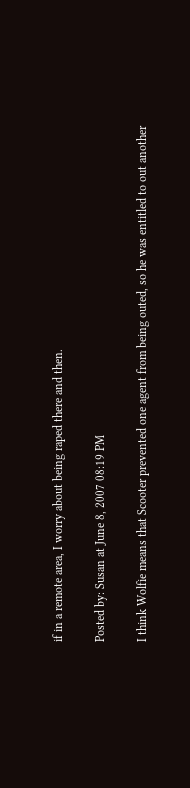if in a remote area, I worry about being raped there and then.

Posted by: Susan at June 8, 2007 08:19 PM

I think Wolfie means that Scooter prevented one agent from being outed, so he was entitled to out another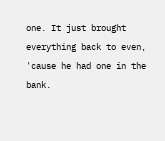one. It just brought everything back to even, 'cause he had one in the bank.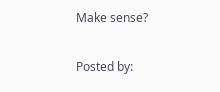Make sense?

Posted by: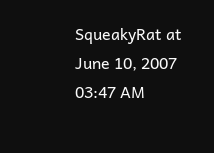SqueakyRat at June 10, 2007 03:47 AM